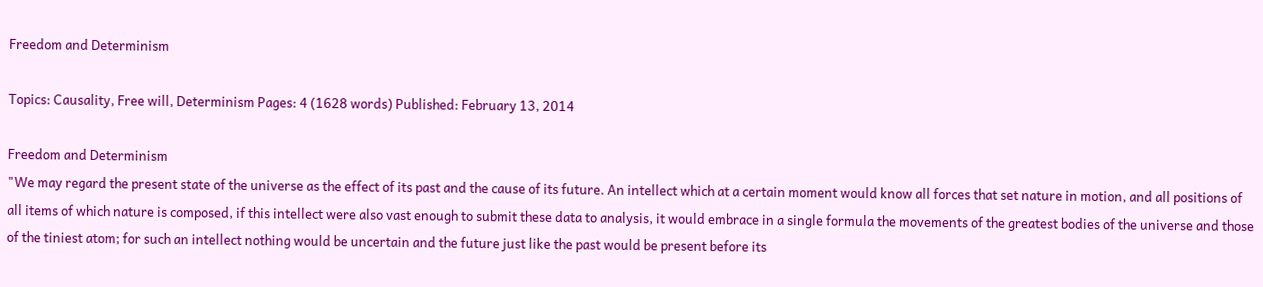Freedom and Determinism

Topics: Causality, Free will, Determinism Pages: 4 (1628 words) Published: February 13, 2014

Freedom and Determinism
"We may regard the present state of the universe as the effect of its past and the cause of its future. An intellect which at a certain moment would know all forces that set nature in motion, and all positions of all items of which nature is composed, if this intellect were also vast enough to submit these data to analysis, it would embrace in a single formula the movements of the greatest bodies of the universe and those of the tiniest atom; for such an intellect nothing would be uncertain and the future just like the past would be present before its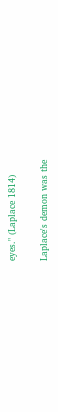eyes." (Laplace 1814)

Laplace's demon was the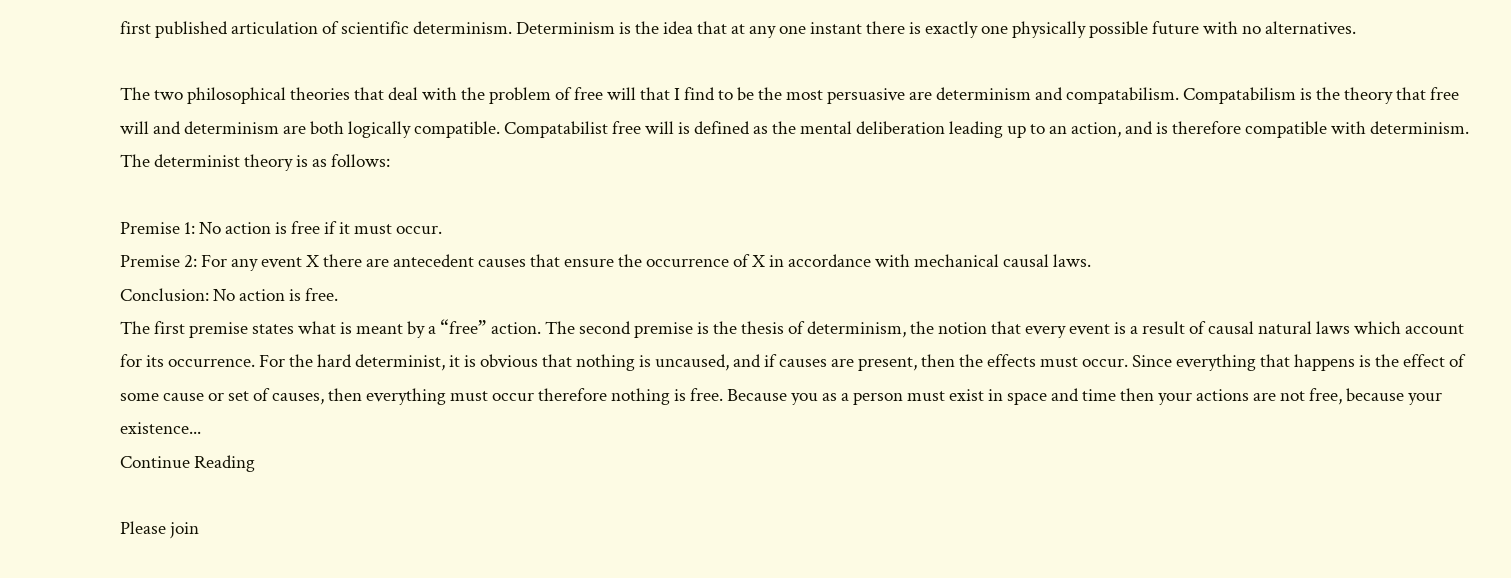first published articulation of scientific determinism. Determinism is the idea that at any one instant there is exactly one physically possible future with no alternatives.

The two philosophical theories that deal with the problem of free will that I find to be the most persuasive are determinism and compatabilism. Compatabilism is the theory that free will and determinism are both logically compatible. Compatabilist free will is defined as the mental deliberation leading up to an action, and is therefore compatible with determinism. The determinist theory is as follows:

Premise 1: No action is free if it must occur.
Premise 2: For any event X there are antecedent causes that ensure the occurrence of X in accordance with mechanical causal laws.
Conclusion: No action is free.
The first premise states what is meant by a “free” action. The second premise is the thesis of determinism, the notion that every event is a result of causal natural laws which account for its occurrence. For the hard determinist, it is obvious that nothing is uncaused, and if causes are present, then the effects must occur. Since everything that happens is the effect of some cause or set of causes, then everything must occur therefore nothing is free. Because you as a person must exist in space and time then your actions are not free, because your existence...
Continue Reading

Please join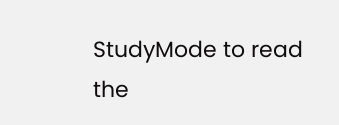StudyMode to read the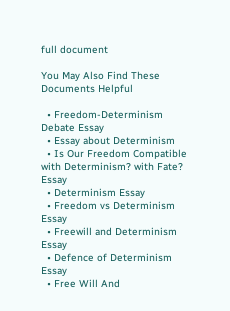full document

You May Also Find These Documents Helpful

  • Freedom-Determinism Debate Essay
  • Essay about Determinism
  • Is Our Freedom Compatible with Determinism? with Fate? Essay
  • Determinism Essay
  • Freedom vs Determinism Essay
  • Freewill and Determinism Essay
  • Defence of Determinism Essay
  • Free Will And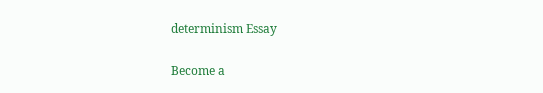determinism Essay

Become a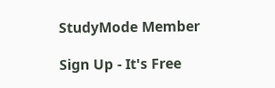StudyMode Member

Sign Up - It's Free